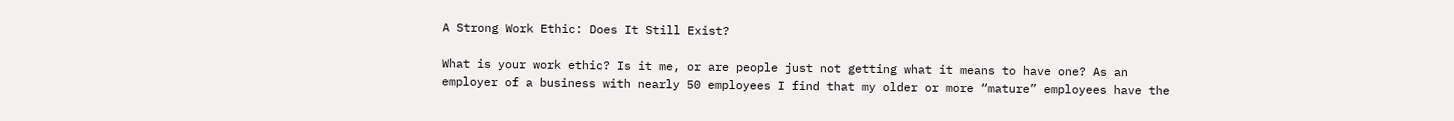A Strong Work Ethic: Does It Still Exist?

What is your work ethic? Is it me, or are people just not getting what it means to have one? As an employer of a business with nearly 50 employees I find that my older or more “mature” employees have the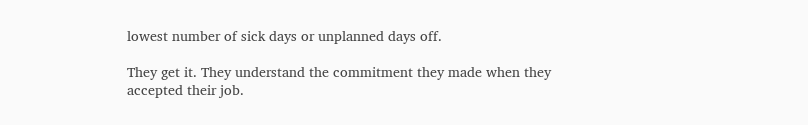lowest number of sick days or unplanned days off.

They get it. They understand the commitment they made when they accepted their job.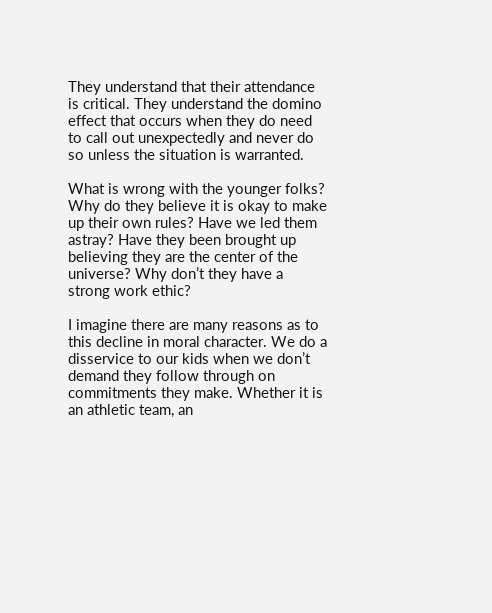They understand that their attendance is critical. They understand the domino effect that occurs when they do need to call out unexpectedly and never do so unless the situation is warranted.

What is wrong with the younger folks? Why do they believe it is okay to make up their own rules? Have we led them astray? Have they been brought up believing they are the center of the universe? Why don’t they have a strong work ethic?

I imagine there are many reasons as to this decline in moral character. We do a disservice to our kids when we don’t demand they follow through on commitments they make. Whether it is an athletic team, an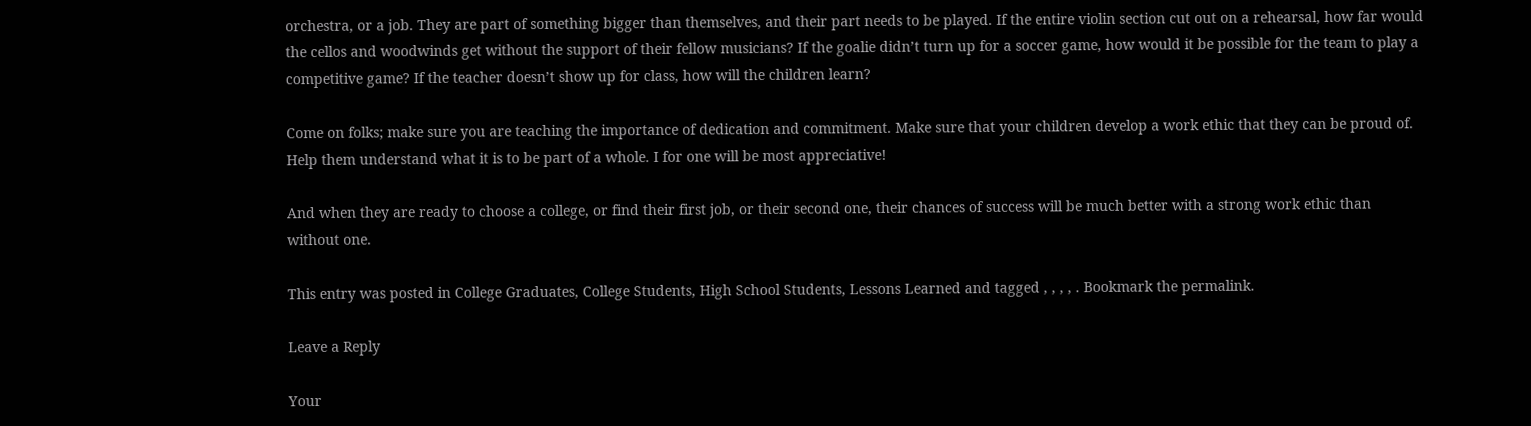orchestra, or a job. They are part of something bigger than themselves, and their part needs to be played. If the entire violin section cut out on a rehearsal, how far would the cellos and woodwinds get without the support of their fellow musicians? If the goalie didn’t turn up for a soccer game, how would it be possible for the team to play a competitive game? If the teacher doesn’t show up for class, how will the children learn?

Come on folks; make sure you are teaching the importance of dedication and commitment. Make sure that your children develop a work ethic that they can be proud of. Help them understand what it is to be part of a whole. I for one will be most appreciative!

And when they are ready to choose a college, or find their first job, or their second one, their chances of success will be much better with a strong work ethic than without one.

This entry was posted in College Graduates, College Students, High School Students, Lessons Learned and tagged , , , , . Bookmark the permalink.

Leave a Reply

Your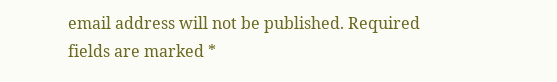email address will not be published. Required fields are marked *